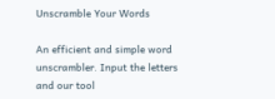Unscramble Your Words

An efficient and simple word unscrambler. Input the letters and our tool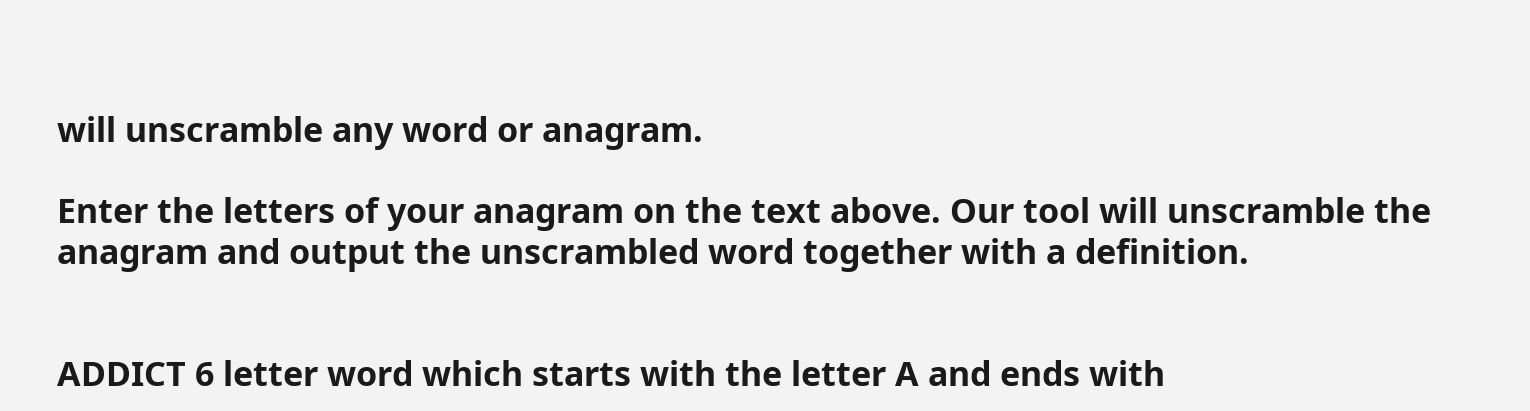will unscramble any word or anagram.

Enter the letters of your anagram on the text above. Our tool will unscramble the anagram and output the unscrambled word together with a definition.


ADDICT 6 letter word which starts with the letter A and ends with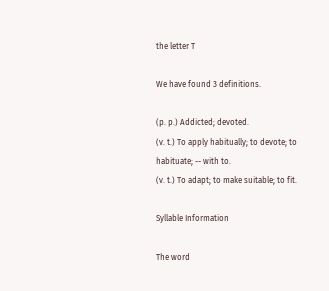the letter T

We have found 3 definitions.

(p. p.) Addicted; devoted.
(v. t.) To apply habitually; to devote; to habituate; -- with to.
(v. t.) To adapt; to make suitable; to fit.

Syllable Information

The word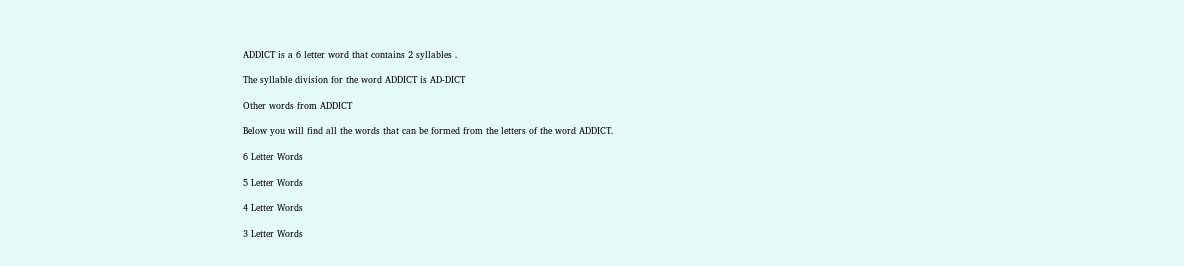ADDICT is a 6 letter word that contains 2 syllables .

The syllable division for the word ADDICT is AD-DICT

Other words from ADDICT

Below you will find all the words that can be formed from the letters of the word ADDICT.

6 Letter Words

5 Letter Words

4 Letter Words

3 Letter Words